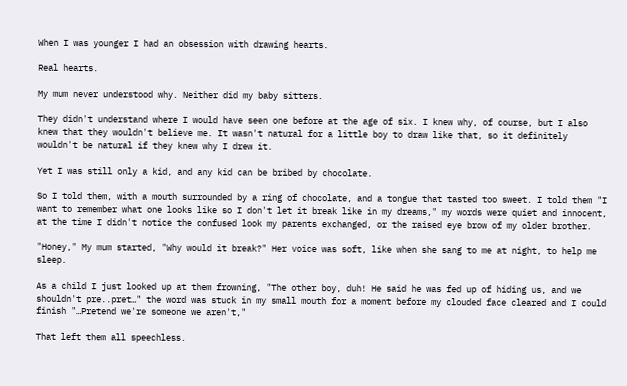When I was younger I had an obsession with drawing hearts.

Real hearts.

My mum never understood why. Neither did my baby sitters.

They didn't understand where I would have seen one before at the age of six. I knew why, of course, but I also knew that they wouldn't believe me. It wasn't natural for a little boy to draw like that, so it definitely wouldn't be natural if they knew why I drew it.

Yet I was still only a kid, and any kid can be bribed by chocolate.

So I told them, with a mouth surrounded by a ring of chocolate, and a tongue that tasted too sweet. I told them "I want to remember what one looks like so I don't let it break like in my dreams," my words were quiet and innocent, at the time I didn't notice the confused look my parents exchanged, or the raised eye brow of my older brother.

"Honey," My mum started, "Why would it break?" Her voice was soft, like when she sang to me at night, to help me sleep.

As a child I just looked up at them frowning, "The other boy, duh! He said he was fed up of hiding us, and we shouldn't pre..pret…" the word was stuck in my small mouth for a moment before my clouded face cleared and I could finish "…Pretend we're someone we aren't,"

That left them all speechless.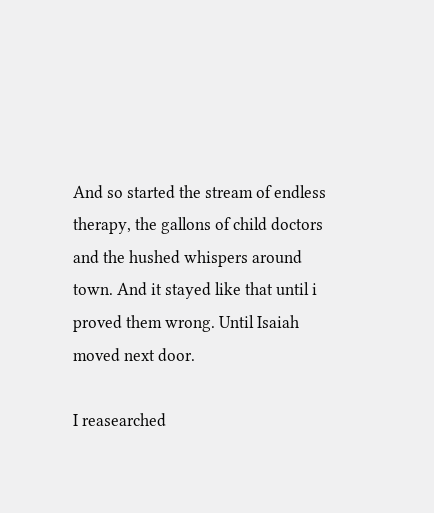And so started the stream of endless therapy, the gallons of child doctors and the hushed whispers around town. And it stayed like that until i proved them wrong. Until Isaiah moved next door.

I reasearched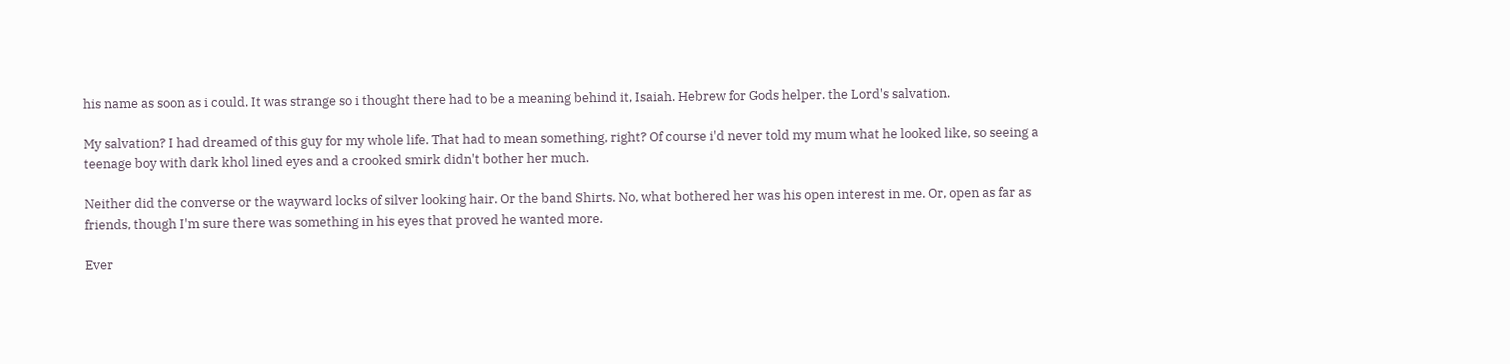his name as soon as i could. It was strange so i thought there had to be a meaning behind it, Isaiah. Hebrew for Gods helper. the Lord's salvation.

My salvation? I had dreamed of this guy for my whole life. That had to mean something, right? Of course i'd never told my mum what he looked like, so seeing a teenage boy with dark khol lined eyes and a crooked smirk didn't bother her much.

Neither did the converse or the wayward locks of silver looking hair. Or the band Shirts. No, what bothered her was his open interest in me. Or, open as far as friends, though I'm sure there was something in his eyes that proved he wanted more.

Ever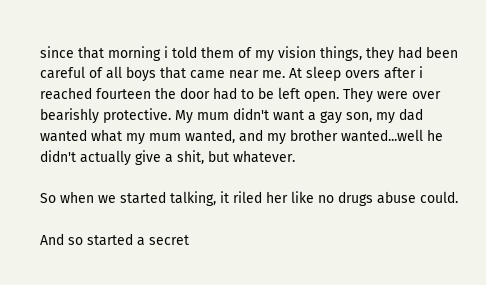since that morning i told them of my vision things, they had been careful of all boys that came near me. At sleep overs after i reached fourteen the door had to be left open. They were over bearishly protective. My mum didn't want a gay son, my dad wanted what my mum wanted, and my brother wanted...well he didn't actually give a shit, but whatever.

So when we started talking, it riled her like no drugs abuse could.

And so started a secret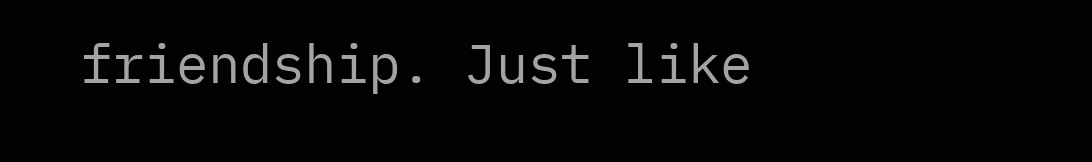friendship. Just like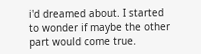i'd dreamed about. I started to wonder if maybe the other part would come true.